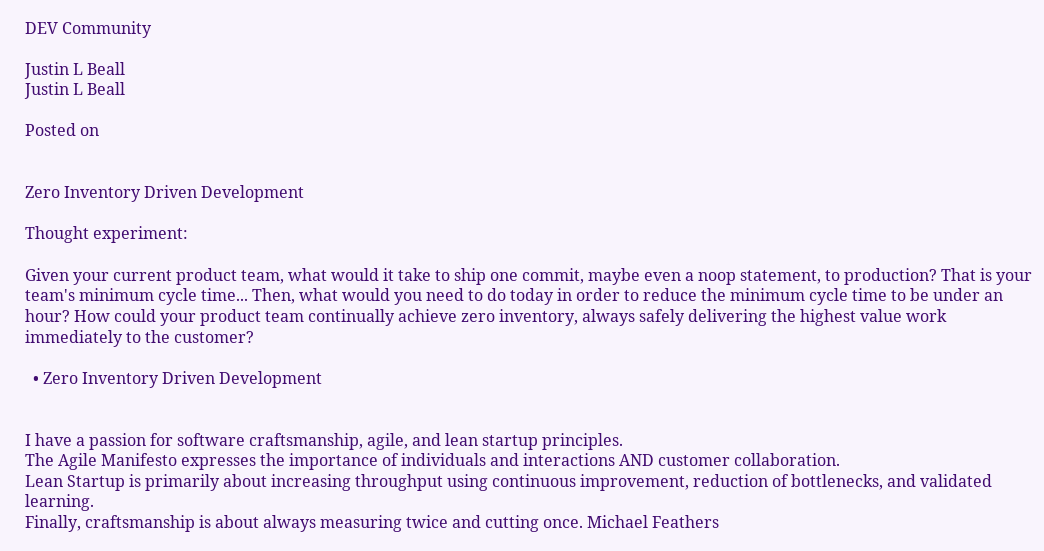DEV Community

Justin L Beall
Justin L Beall

Posted on


Zero Inventory Driven Development

Thought experiment:

Given your current product team, what would it take to ship one commit, maybe even a noop statement, to production? That is your team's minimum cycle time... Then, what would you need to do today in order to reduce the minimum cycle time to be under an hour? How could your product team continually achieve zero inventory, always safely delivering the highest value work immediately to the customer?

  • Zero Inventory Driven Development


I have a passion for software craftsmanship, agile, and lean startup principles.
The Agile Manifesto expresses the importance of individuals and interactions AND customer collaboration.
Lean Startup is primarily about increasing throughput using continuous improvement, reduction of bottlenecks, and validated learning.
Finally, craftsmanship is about always measuring twice and cutting once. Michael Feathers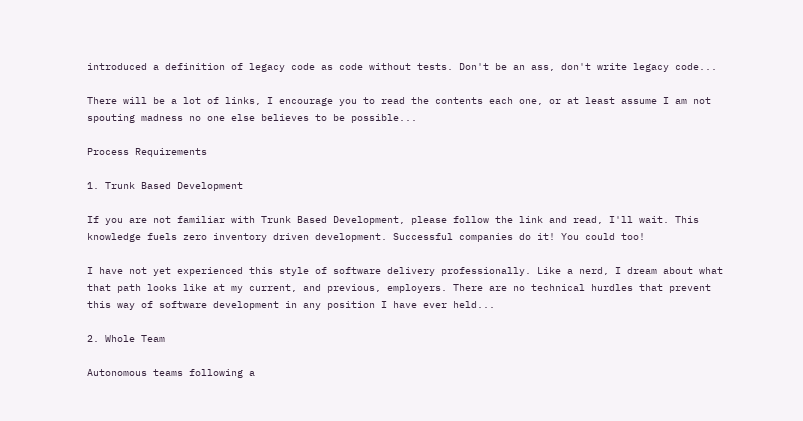introduced a definition of legacy code as code without tests. Don't be an ass, don't write legacy code...

There will be a lot of links, I encourage you to read the contents each one, or at least assume I am not spouting madness no one else believes to be possible...

Process Requirements

1. Trunk Based Development

If you are not familiar with Trunk Based Development, please follow the link and read, I'll wait. This knowledge fuels zero inventory driven development. Successful companies do it! You could too!

I have not yet experienced this style of software delivery professionally. Like a nerd, I dream about what that path looks like at my current, and previous, employers. There are no technical hurdles that prevent this way of software development in any position I have ever held...

2. Whole Team

Autonomous teams following a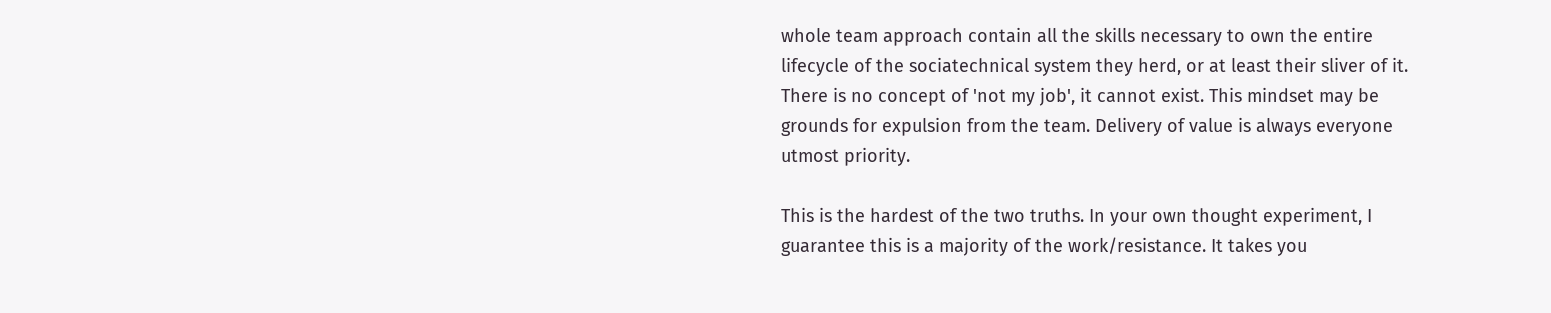whole team approach contain all the skills necessary to own the entire lifecycle of the sociatechnical system they herd, or at least their sliver of it. There is no concept of 'not my job', it cannot exist. This mindset may be grounds for expulsion from the team. Delivery of value is always everyone utmost priority.

This is the hardest of the two truths. In your own thought experiment, I guarantee this is a majority of the work/resistance. It takes you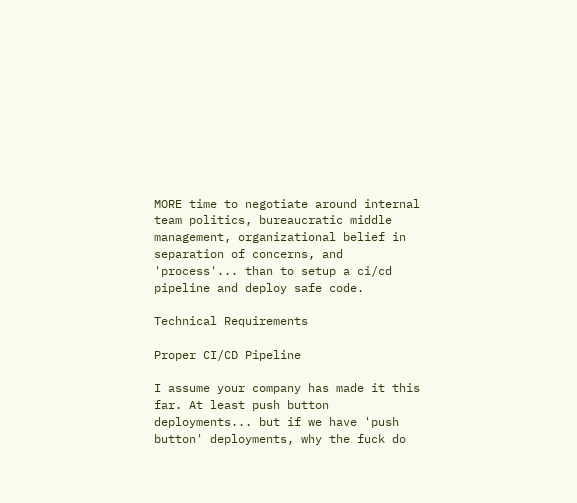MORE time to negotiate around internal team politics, bureaucratic middle management, organizational belief in separation of concerns, and 'process'... than to setup a ci/cd pipeline and deploy safe code.

Technical Requirements

Proper CI/CD Pipeline

I assume your company has made it this far. At least push button deployments... but if we have 'push button' deployments, why the fuck do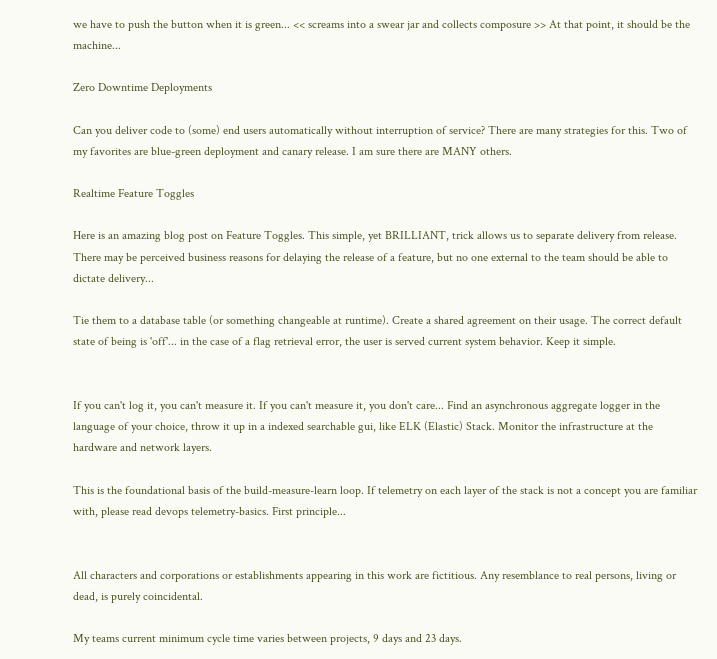we have to push the button when it is green... << screams into a swear jar and collects composure >> At that point, it should be the machine...

Zero Downtime Deployments

Can you deliver code to (some) end users automatically without interruption of service? There are many strategies for this. Two of my favorites are blue-green deployment and canary release. I am sure there are MANY others.

Realtime Feature Toggles

Here is an amazing blog post on Feature Toggles. This simple, yet BRILLIANT, trick allows us to separate delivery from release. There may be perceived business reasons for delaying the release of a feature, but no one external to the team should be able to dictate delivery...

Tie them to a database table (or something changeable at runtime). Create a shared agreement on their usage. The correct default state of being is 'off'... in the case of a flag retrieval error, the user is served current system behavior. Keep it simple.


If you can't log it, you can't measure it. If you can't measure it, you don't care... Find an asynchronous aggregate logger in the language of your choice, throw it up in a indexed searchable gui, like ELK (Elastic) Stack. Monitor the infrastructure at the hardware and network layers.

This is the foundational basis of the build-measure-learn loop. If telemetry on each layer of the stack is not a concept you are familiar with, please read devops telemetry-basics. First principle...


All characters and corporations or establishments appearing in this work are fictitious. Any resemblance to real persons, living or dead, is purely coincidental.

My teams current minimum cycle time varies between projects, 9 days and 23 days.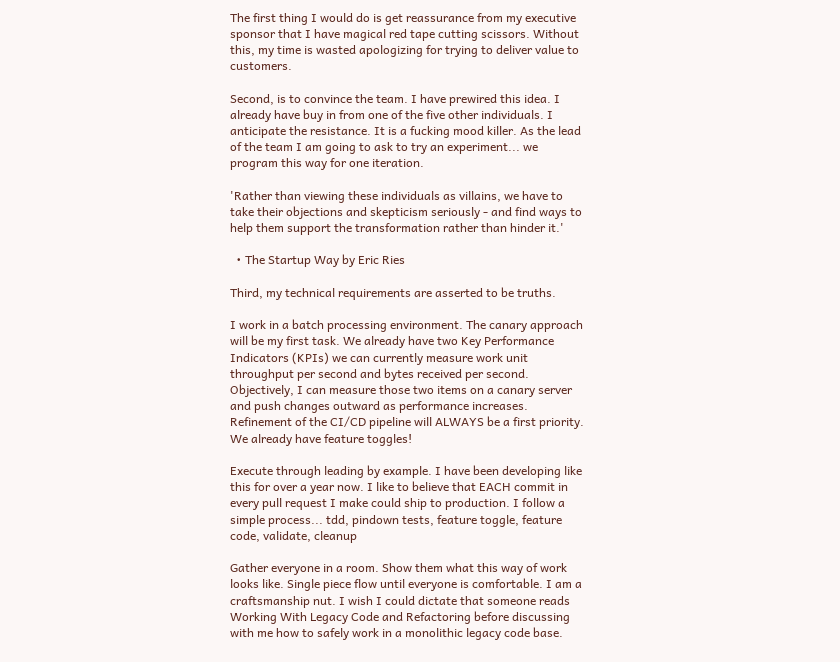The first thing I would do is get reassurance from my executive sponsor that I have magical red tape cutting scissors. Without this, my time is wasted apologizing for trying to deliver value to customers.

Second, is to convince the team. I have prewired this idea. I already have buy in from one of the five other individuals. I anticipate the resistance. It is a fucking mood killer. As the lead of the team I am going to ask to try an experiment... we program this way for one iteration.

'Rather than viewing these individuals as villains, we have to take their objections and skepticism seriously - and find ways to help them support the transformation rather than hinder it.'

  • The Startup Way by Eric Ries

Third, my technical requirements are asserted to be truths.

I work in a batch processing environment. The canary approach will be my first task. We already have two Key Performance Indicators (KPIs) we can currently measure work unit throughput per second and bytes received per second. Objectively, I can measure those two items on a canary server and push changes outward as performance increases. Refinement of the CI/CD pipeline will ALWAYS be a first priority. We already have feature toggles!

Execute through leading by example. I have been developing like this for over a year now. I like to believe that EACH commit in every pull request I make could ship to production. I follow a simple process... tdd, pindown tests, feature toggle, feature code, validate, cleanup

Gather everyone in a room. Show them what this way of work looks like. Single piece flow until everyone is comfortable. I am a craftsmanship nut. I wish I could dictate that someone reads Working With Legacy Code and Refactoring before discussing with me how to safely work in a monolithic legacy code base.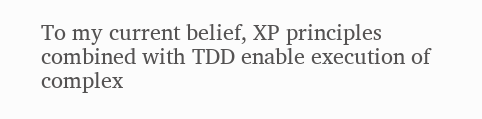To my current belief, XP principles combined with TDD enable execution of complex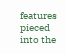features pieced into the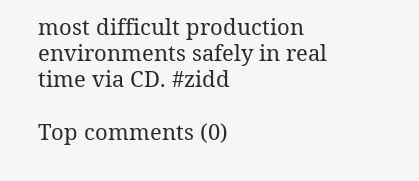most difficult production environments safely in real time via CD. #zidd

Top comments (0)